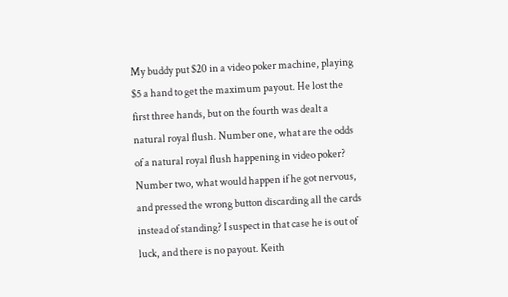My buddy put $20 in a video poker machine, playing $5 a hand to get the maximum payout. He lost the first three hands, but on the fourth was dealt a natural royal flush. Number one, what are the odds of a natural royal flush happening in video poker? Number two, what would happen if he got nervous, and pressed the wrong button discarding all the cards instead of standing? I suspect in that case he is out of luck, and there is no payout. Keith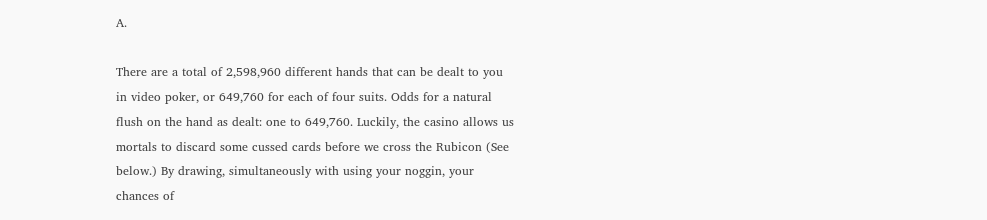A.

There are a total of 2,598,960 different hands that can be dealt to you in video poker, or 649,760 for each of four suits. Odds for a natural flush on the hand as dealt: one to 649,760. Luckily, the casino allows us mortals to discard some cussed cards before we cross the Rubicon (See below.) By drawing, simultaneously with using your noggin, your chances of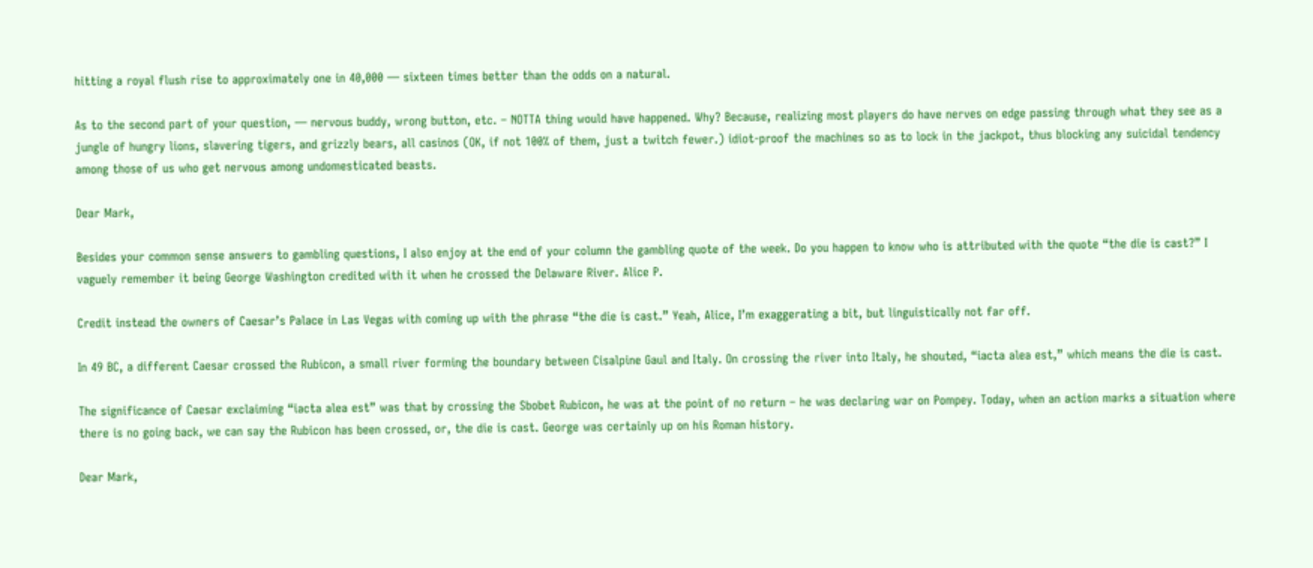hitting a royal flush rise to approximately one in 40,000 — sixteen times better than the odds on a natural.

As to the second part of your question, — nervous buddy, wrong button, etc. – NOTTA thing would have happened. Why? Because, realizing most players do have nerves on edge passing through what they see as a jungle of hungry lions, slavering tigers, and grizzly bears, all casinos (OK, if not 100% of them, just a twitch fewer.) idiot-proof the machines so as to lock in the jackpot, thus blocking any suicidal tendency among those of us who get nervous among undomesticated beasts.

Dear Mark,

Besides your common sense answers to gambling questions, I also enjoy at the end of your column the gambling quote of the week. Do you happen to know who is attributed with the quote “the die is cast?” I vaguely remember it being George Washington credited with it when he crossed the Delaware River. Alice P.

Credit instead the owners of Caesar’s Palace in Las Vegas with coming up with the phrase “the die is cast.” Yeah, Alice, I’m exaggerating a bit, but linguistically not far off.

In 49 BC, a different Caesar crossed the Rubicon, a small river forming the boundary between Cisalpine Gaul and Italy. On crossing the river into Italy, he shouted, “iacta alea est,” which means the die is cast.

The significance of Caesar exclaiming “iacta alea est” was that by crossing the Sbobet Rubicon, he was at the point of no return – he was declaring war on Pompey. Today, when an action marks a situation where there is no going back, we can say the Rubicon has been crossed, or, the die is cast. George was certainly up on his Roman history.

Dear Mark,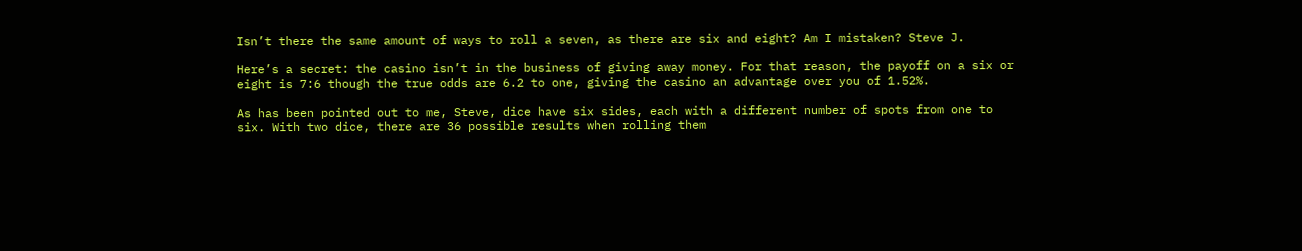Isn’t there the same amount of ways to roll a seven, as there are six and eight? Am I mistaken? Steve J.

Here’s a secret: the casino isn’t in the business of giving away money. For that reason, the payoff on a six or eight is 7:6 though the true odds are 6.2 to one, giving the casino an advantage over you of 1.52%.

As has been pointed out to me, Steve, dice have six sides, each with a different number of spots from one to six. With two dice, there are 36 possible results when rolling them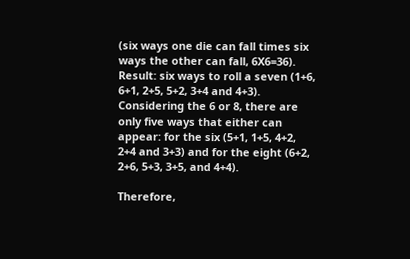(six ways one die can fall times six ways the other can fall, 6X6=36). Result: six ways to roll a seven (1+6, 6+1, 2+5, 5+2, 3+4 and 4+3). Considering the 6 or 8, there are only five ways that either can appear: for the six (5+1, 1+5, 4+2, 2+4 and 3+3) and for the eight (6+2, 2+6, 5+3, 3+5, and 4+4).

Therefore,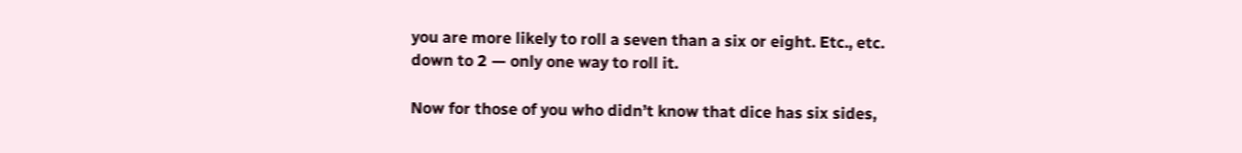you are more likely to roll a seven than a six or eight. Etc., etc. down to 2 — only one way to roll it.

Now for those of you who didn’t know that dice has six sides,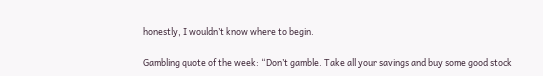honestly, I wouldn’t know where to begin.

Gambling quote of the week: “Don’t gamble. Take all your savings and buy some good stock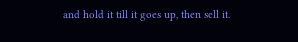and hold it till it goes up, then sell it.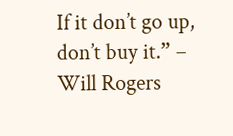If it don’t go up, don’t buy it.” – Will Rogers